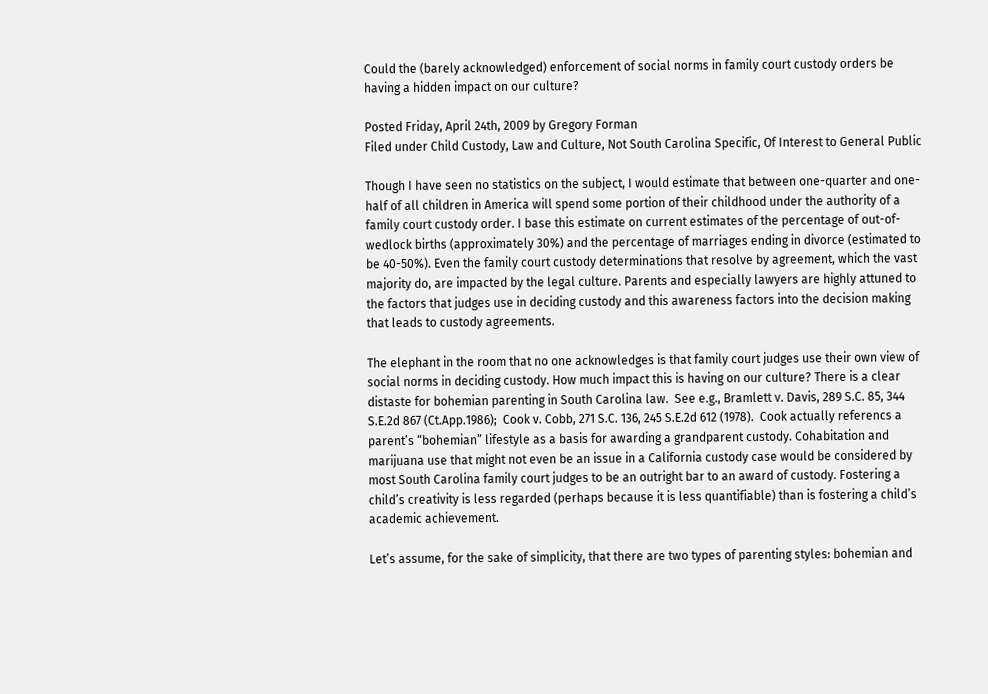Could the (barely acknowledged) enforcement of social norms in family court custody orders be having a hidden impact on our culture?

Posted Friday, April 24th, 2009 by Gregory Forman
Filed under Child Custody, Law and Culture, Not South Carolina Specific, Of Interest to General Public

Though I have seen no statistics on the subject, I would estimate that between one-quarter and one-half of all children in America will spend some portion of their childhood under the authority of a family court custody order. I base this estimate on current estimates of the percentage of out-of-wedlock births (approximately 30%) and the percentage of marriages ending in divorce (estimated to be 40-50%). Even the family court custody determinations that resolve by agreement, which the vast majority do, are impacted by the legal culture. Parents and especially lawyers are highly attuned to the factors that judges use in deciding custody and this awareness factors into the decision making that leads to custody agreements.

The elephant in the room that no one acknowledges is that family court judges use their own view of social norms in deciding custody. How much impact this is having on our culture? There is a clear distaste for bohemian parenting in South Carolina law.  See e.g., Bramlett v. Davis, 289 S.C. 85, 344 S.E.2d 867 (Ct.App.1986);  Cook v. Cobb, 271 S.C. 136, 245 S.E.2d 612 (1978).  Cook actually referencs a parent’s “bohemian” lifestyle as a basis for awarding a grandparent custody. Cohabitation and marijuana use that might not even be an issue in a California custody case would be considered by most South Carolina family court judges to be an outright bar to an award of custody. Fostering a child’s creativity is less regarded (perhaps because it is less quantifiable) than is fostering a child’s academic achievement.

Let’s assume, for the sake of simplicity, that there are two types of parenting styles: bohemian and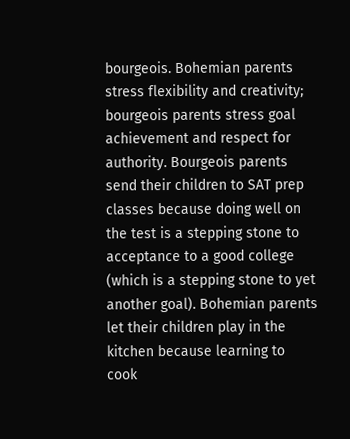bourgeois. Bohemian parents stress flexibility and creativity; bourgeois parents stress goal achievement and respect for authority. Bourgeois parents send their children to SAT prep classes because doing well on the test is a stepping stone to acceptance to a good college (which is a stepping stone to yet another goal). Bohemian parents let their children play in the kitchen because learning to cook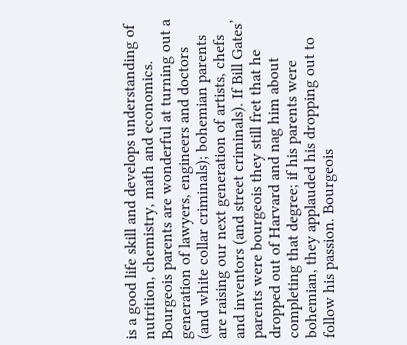is a good life skill and develops understanding of nutrition, chemistry, math and economics. Bourgeois parents are wonderful at turning out a generation of lawyers, engineers and doctors (and white collar criminals); bohemian parents are raising our next generation of artists, chefs and inventors (and street criminals). If Bill Gates’ parents were bourgeois they still fret that he dropped out of Harvard and nag him about completing that degree; if his parents were bohemian, they applauded his dropping out to follow his passion. Bourgeois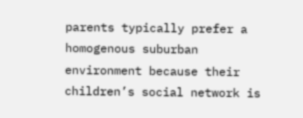parents typically prefer a homogenous suburban environment because their children’s social network is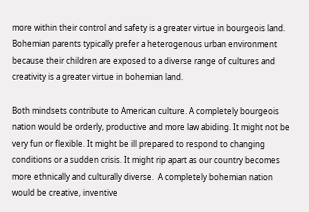more within their control and safety is a greater virtue in bourgeois land. Bohemian parents typically prefer a heterogenous urban environment because their children are exposed to a diverse range of cultures and creativity is a greater virtue in bohemian land.

Both mindsets contribute to American culture. A completely bourgeois nation would be orderly, productive and more law abiding. It might not be very fun or flexible. It might be ill prepared to respond to changing conditions or a sudden crisis. It might rip apart as our country becomes more ethnically and culturally diverse.  A completely bohemian nation would be creative, inventive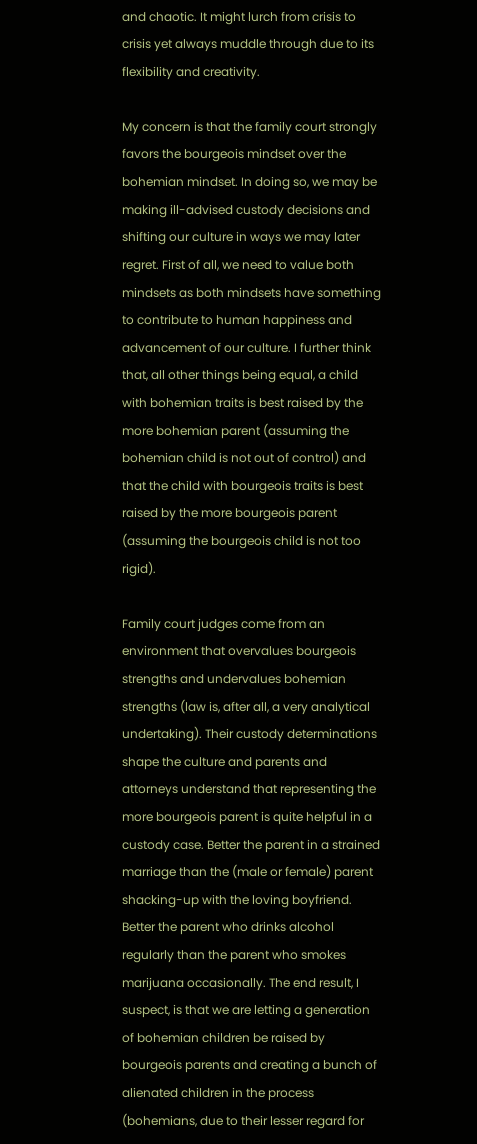and chaotic. It might lurch from crisis to crisis yet always muddle through due to its flexibility and creativity.

My concern is that the family court strongly favors the bourgeois mindset over the bohemian mindset. In doing so, we may be making ill-advised custody decisions and shifting our culture in ways we may later regret. First of all, we need to value both mindsets as both mindsets have something to contribute to human happiness and advancement of our culture. I further think that, all other things being equal, a child with bohemian traits is best raised by the more bohemian parent (assuming the bohemian child is not out of control) and that the child with bourgeois traits is best raised by the more bourgeois parent (assuming the bourgeois child is not too rigid).

Family court judges come from an environment that overvalues bourgeois strengths and undervalues bohemian strengths (law is, after all, a very analytical undertaking). Their custody determinations shape the culture and parents and attorneys understand that representing the more bourgeois parent is quite helpful in a custody case. Better the parent in a strained marriage than the (male or female) parent shacking-up with the loving boyfriend. Better the parent who drinks alcohol regularly than the parent who smokes marijuana occasionally. The end result, I suspect, is that we are letting a generation of bohemian children be raised by bourgeois parents and creating a bunch of alienated children in the process (bohemians, due to their lesser regard for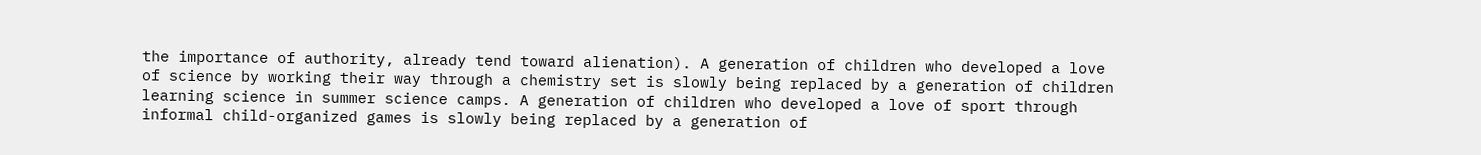the importance of authority, already tend toward alienation). A generation of children who developed a love of science by working their way through a chemistry set is slowly being replaced by a generation of children learning science in summer science camps. A generation of children who developed a love of sport through informal child-organized games is slowly being replaced by a generation of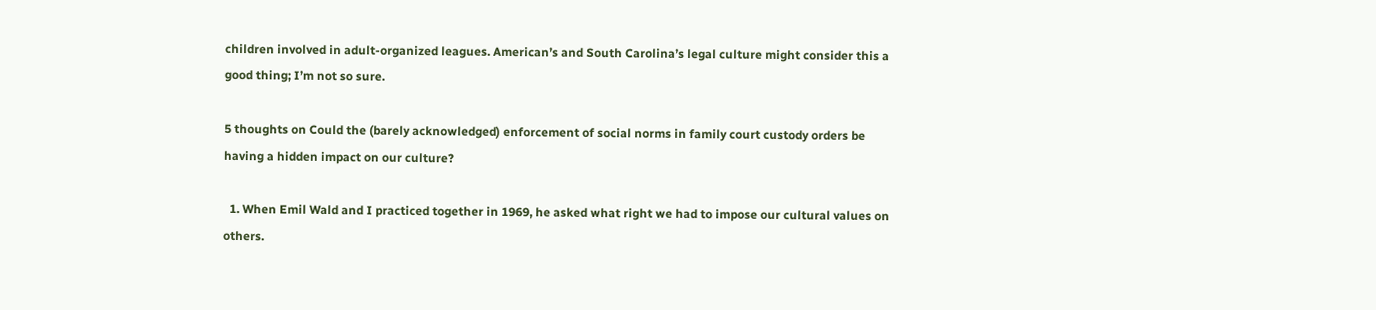children involved in adult-organized leagues. American’s and South Carolina’s legal culture might consider this a good thing; I’m not so sure.

5 thoughts on Could the (barely acknowledged) enforcement of social norms in family court custody orders be having a hidden impact on our culture?

  1. When Emil Wald and I practiced together in 1969, he asked what right we had to impose our cultural values on others.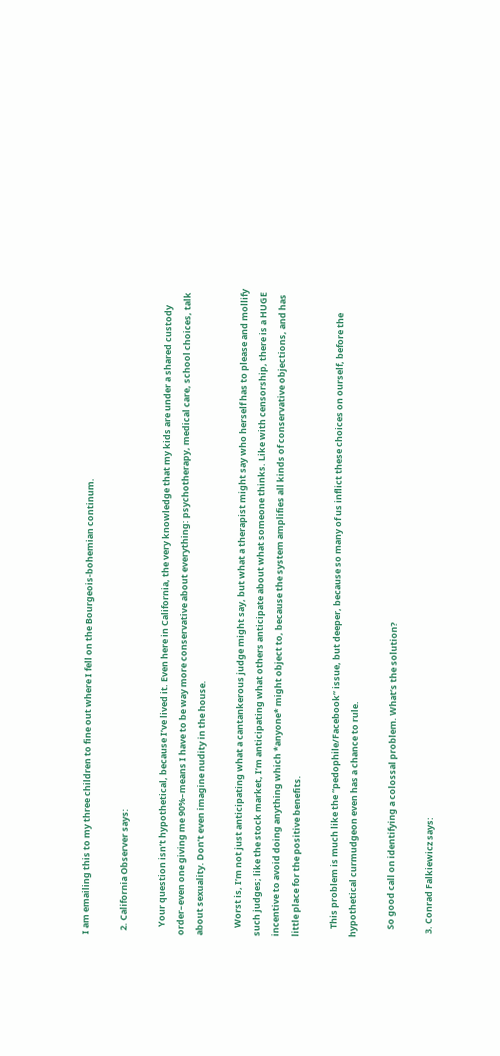I am emailing this to my three children to fine out where I fell on the Bourgeois-bohemian continum.

  2. California Observer says:

    Your question isn’t hypothetical, because I’ve lived it. Even here in California, the very knowledge that my kids are under a shared custody order–even one giving me 90%–means I have to be way more conservative about everything: psychotherapy, medical care, school choices, talk about sexuality. Don’t even imagine nudity in the house.

    Worst is, I’m not just anticipating what a cantankerous judge might say, but what a therapist might say who herself has to please and mollify such judges; like the stock market, I’m anticipating what others anticipate about what someone thinks. Like with censorship, there is a HUGE incentive to avoid doing anything which *anyone* might object to, because the system amplifies all kinds of conservative objections, and has little place for the positive benefits.

    This problem is much like the “pedophile/Facebook” issue, but deeper, because so many of us inflict these choices on ourself, before the hypothetical curmudgeon even has a chance to rule.

    So good call on identifying a colossal problem. What’s the solution?

  3. Conrad Falkiewicz says: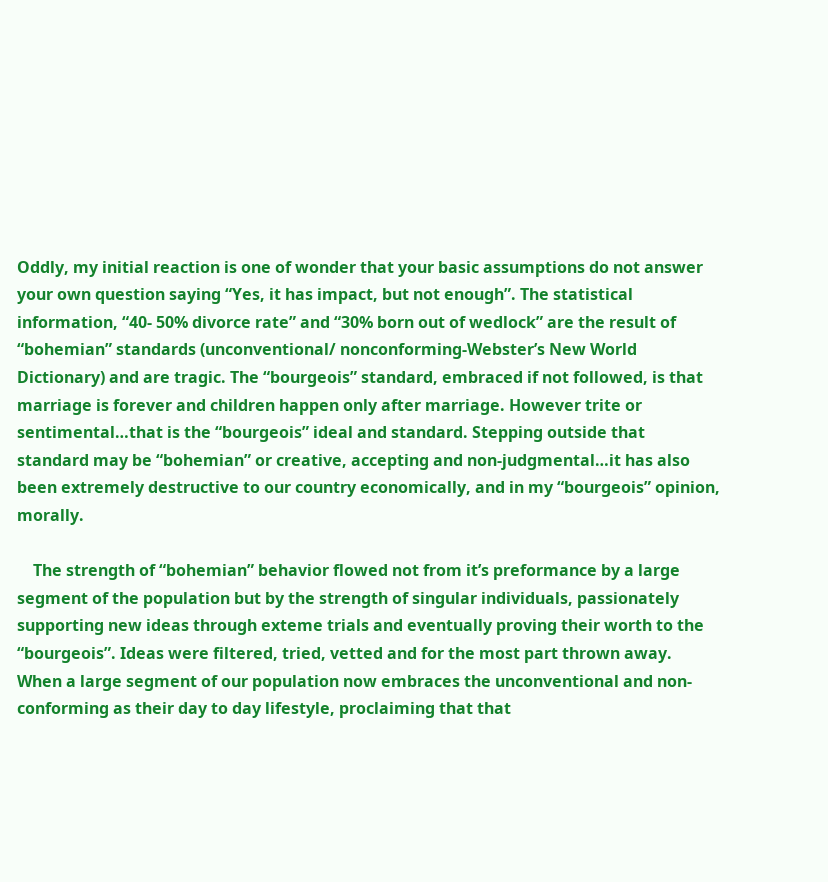Oddly, my initial reaction is one of wonder that your basic assumptions do not answer your own question saying “Yes, it has impact, but not enough”. The statistical information, “40- 50% divorce rate” and “30% born out of wedlock” are the result of “bohemian” standards (unconventional/ nonconforming-Webster’s New World Dictionary) and are tragic. The “bourgeois” standard, embraced if not followed, is that marriage is forever and children happen only after marriage. However trite or sentimental…that is the “bourgeois” ideal and standard. Stepping outside that standard may be “bohemian” or creative, accepting and non-judgmental…it has also been extremely destructive to our country economically, and in my “bourgeois” opinion, morally.

    The strength of “bohemian” behavior flowed not from it’s preformance by a large segment of the population but by the strength of singular individuals, passionately supporting new ideas through exteme trials and eventually proving their worth to the “bourgeois”. Ideas were filtered, tried, vetted and for the most part thrown away. When a large segment of our population now embraces the unconventional and non-conforming as their day to day lifestyle, proclaiming that that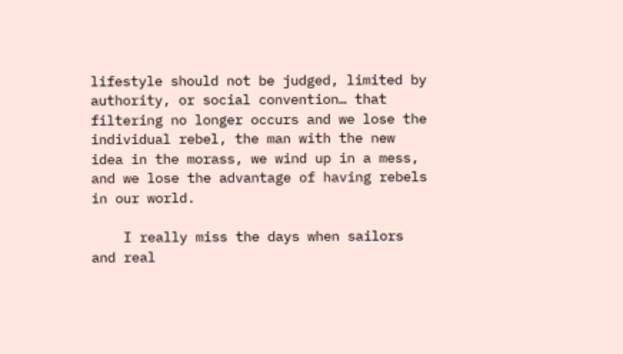lifestyle should not be judged, limited by authority, or social convention… that filtering no longer occurs and we lose the individual rebel, the man with the new idea in the morass, we wind up in a mess, and we lose the advantage of having rebels in our world.

    I really miss the days when sailors and real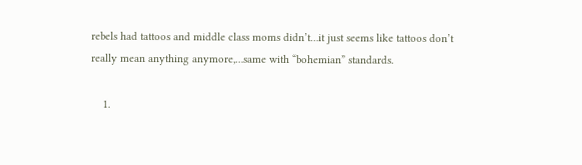rebels had tattoos and middle class moms didn’t…it just seems like tattoos don’t really mean anything anymore,…same with “bohemian” standards.

    1.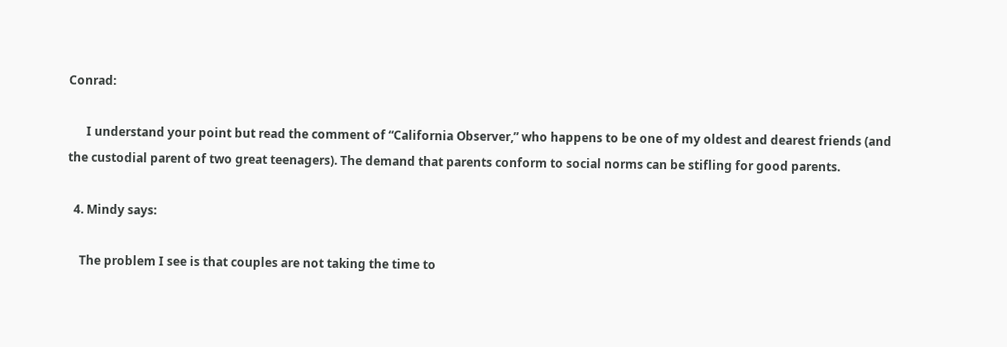Conrad:

      I understand your point but read the comment of “California Observer,” who happens to be one of my oldest and dearest friends (and the custodial parent of two great teenagers). The demand that parents conform to social norms can be stifling for good parents.

  4. Mindy says:

    The problem I see is that couples are not taking the time to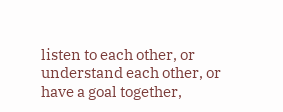listen to each other, or understand each other, or have a goal together,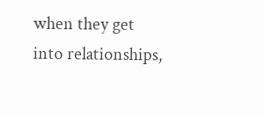when they get into relationships,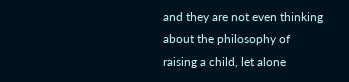and they are not even thinking about the philosophy of raising a child, let alone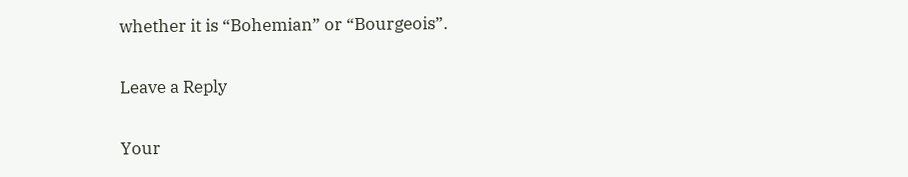whether it is “Bohemian” or “Bourgeois”.

Leave a Reply

Your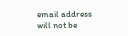email address will not be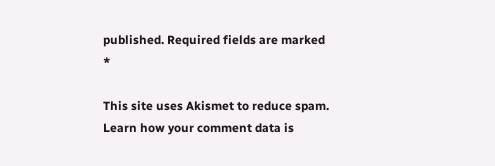published. Required fields are marked *

This site uses Akismet to reduce spam. Learn how your comment data is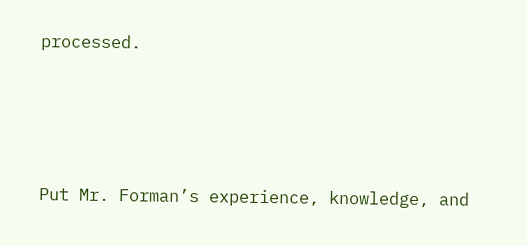processed.




Put Mr. Forman’s experience, knowledge, and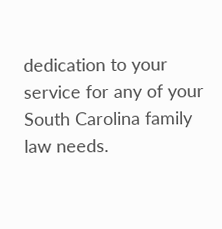dedication to your service for any of your South Carolina family law needs.